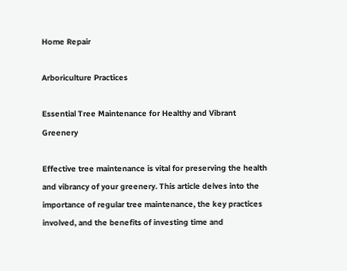Home Repair

Arboriculture Practices

Essential Tree Maintenance for Healthy and Vibrant Greenery

Effective tree maintenance is vital for preserving the health and vibrancy of your greenery. This article delves into the importance of regular tree maintenance, the key practices involved, and the benefits of investing time and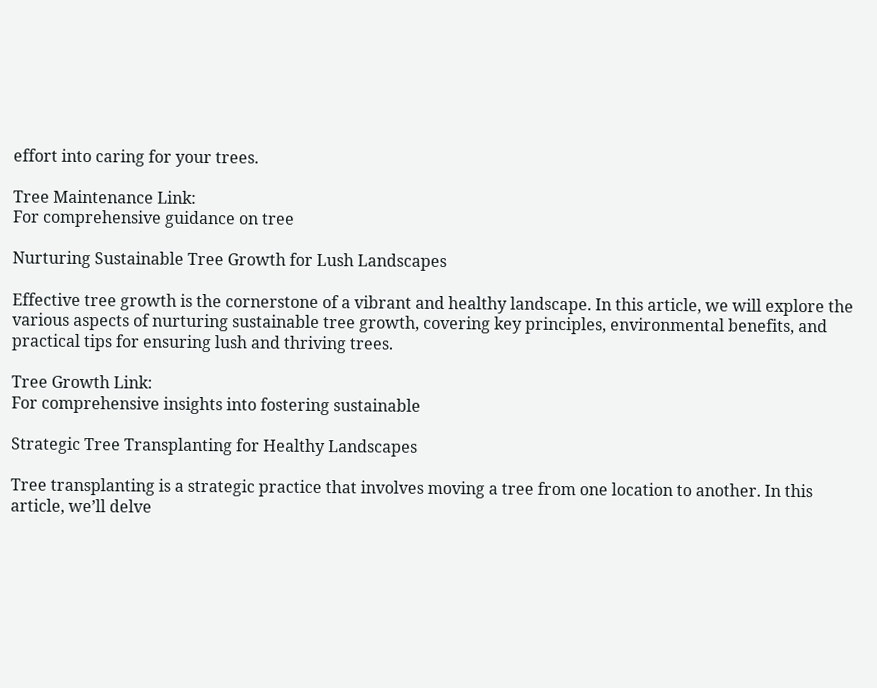effort into caring for your trees.

Tree Maintenance Link:
For comprehensive guidance on tree

Nurturing Sustainable Tree Growth for Lush Landscapes

Effective tree growth is the cornerstone of a vibrant and healthy landscape. In this article, we will explore the various aspects of nurturing sustainable tree growth, covering key principles, environmental benefits, and practical tips for ensuring lush and thriving trees.

Tree Growth Link:
For comprehensive insights into fostering sustainable

Strategic Tree Transplanting for Healthy Landscapes

Tree transplanting is a strategic practice that involves moving a tree from one location to another. In this article, we’ll delve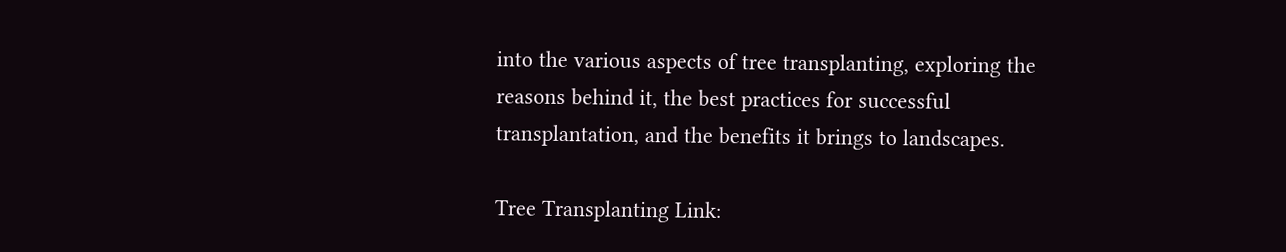into the various aspects of tree transplanting, exploring the reasons behind it, the best practices for successful transplantation, and the benefits it brings to landscapes.

Tree Transplanting Link: